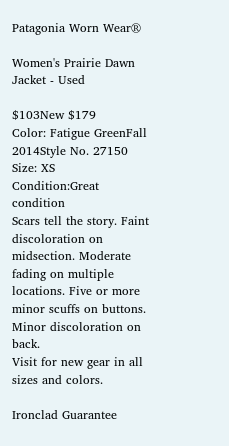Patagonia Worn Wear®

Women's Prairie Dawn Jacket - Used

$103New $179
Color: Fatigue GreenFall 2014Style No. 27150
Size: XS
Condition:Great condition
Scars tell the story. Faint discoloration on midsection. Moderate fading on multiple locations. Five or more minor scuffs on buttons. Minor discoloration on back.
Visit for new gear in all sizes and colors.

Ironclad Guarantee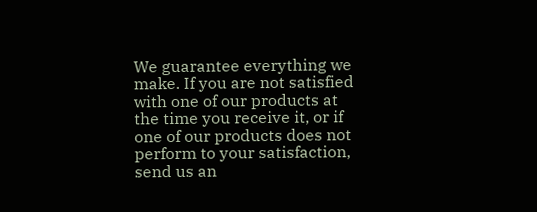We guarantee everything we make. If you are not satisfied with one of our products at the time you receive it, or if one of our products does not perform to your satisfaction, send us an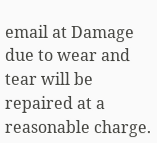email at Damage due to wear and tear will be repaired at a reasonable charge.